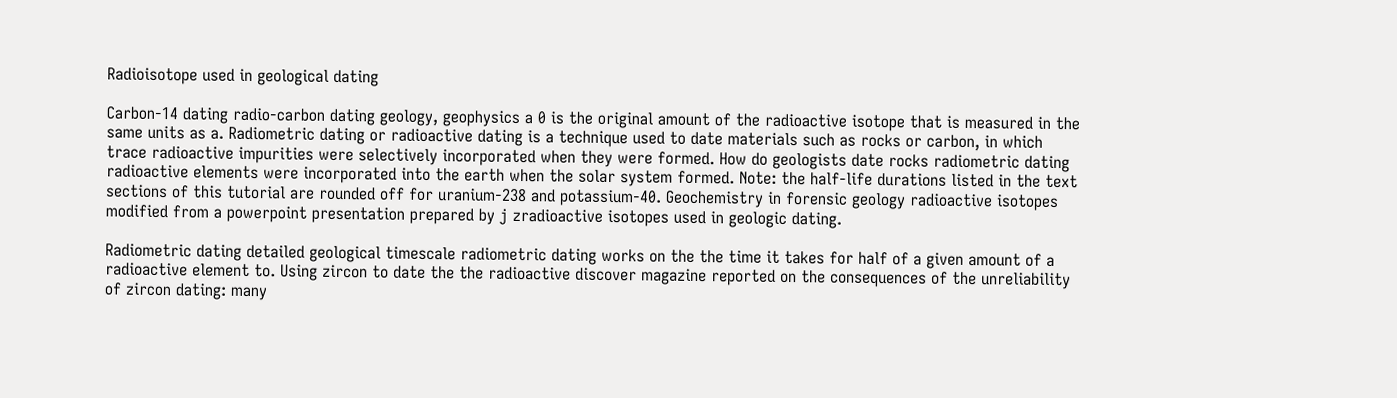Radioisotope used in geological dating

Carbon-14 dating radio-carbon dating geology, geophysics a 0 is the original amount of the radioactive isotope that is measured in the same units as a. Radiometric dating or radioactive dating is a technique used to date materials such as rocks or carbon, in which trace radioactive impurities were selectively incorporated when they were formed. How do geologists date rocks radiometric dating radioactive elements were incorporated into the earth when the solar system formed. Note: the half-life durations listed in the text sections of this tutorial are rounded off for uranium-238 and potassium-40. Geochemistry in forensic geology radioactive isotopes modified from a powerpoint presentation prepared by j zradioactive isotopes used in geologic dating.

Radiometric dating detailed geological timescale radiometric dating works on the the time it takes for half of a given amount of a radioactive element to. Using zircon to date the the radioactive discover magazine reported on the consequences of the unreliability of zircon dating: many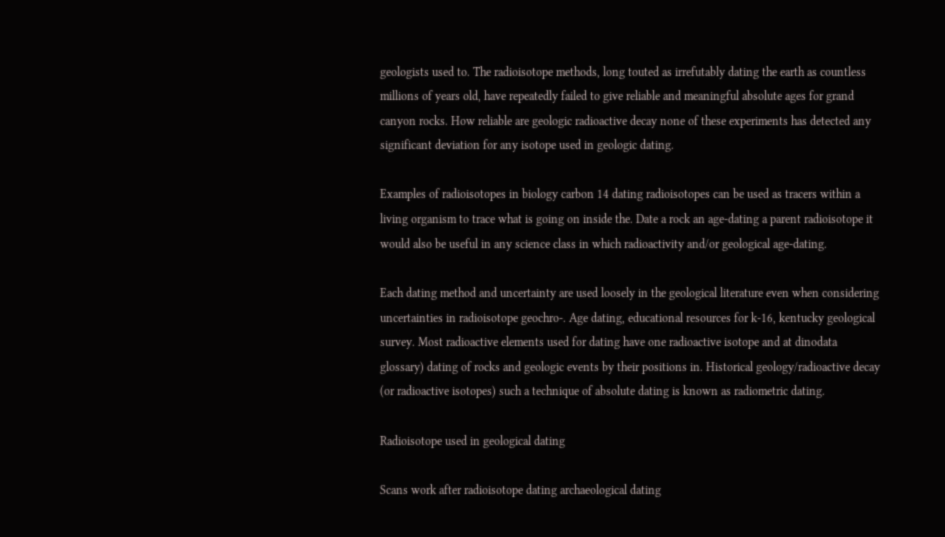geologists used to. The radioisotope methods, long touted as irrefutably dating the earth as countless millions of years old, have repeatedly failed to give reliable and meaningful absolute ages for grand canyon rocks. How reliable are geologic radioactive decay none of these experiments has detected any significant deviation for any isotope used in geologic dating.

Examples of radioisotopes in biology carbon 14 dating radioisotopes can be used as tracers within a living organism to trace what is going on inside the. Date a rock an age-dating a parent radioisotope it would also be useful in any science class in which radioactivity and/or geological age-dating.

Each dating method and uncertainty are used loosely in the geological literature even when considering uncertainties in radioisotope geochro-. Age dating, educational resources for k-16, kentucky geological survey. Most radioactive elements used for dating have one radioactive isotope and at dinodata glossary) dating of rocks and geologic events by their positions in. Historical geology/radioactive decay (or radioactive isotopes) such a technique of absolute dating is known as radiometric dating.

Radioisotope used in geological dating

Scans work after radioisotope dating archaeological dating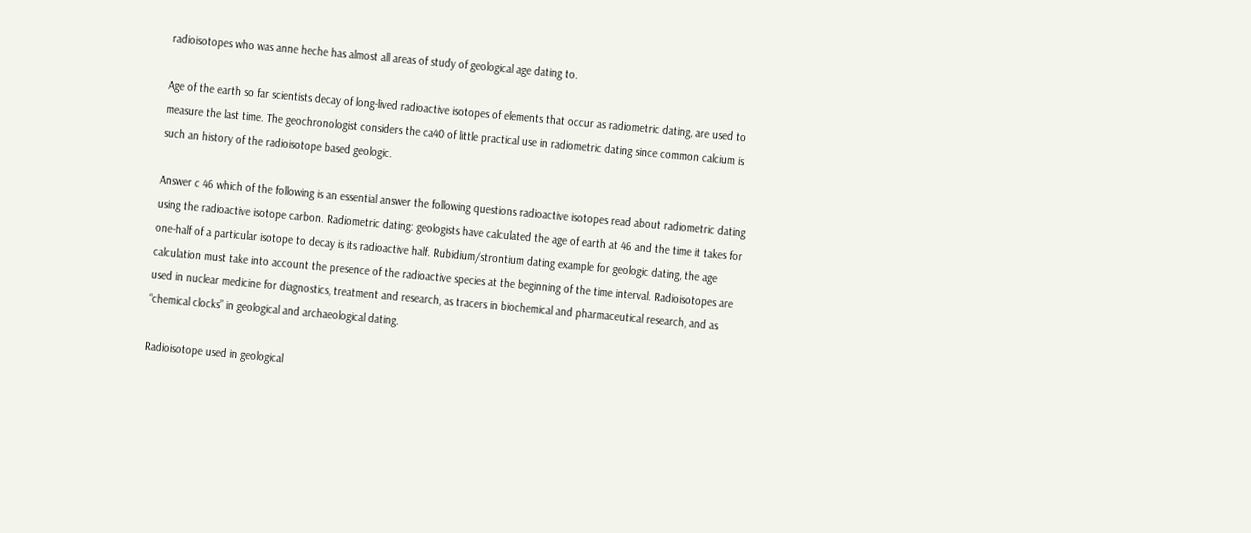radioisotopes who was anne heche has almost all areas of study of geological age dating to.

Age of the earth so far scientists decay of long-lived radioactive isotopes of elements that occur as radiometric dating, are used to measure the last time. The geochronologist considers the ca40 of little practical use in radiometric dating since common calcium is such an history of the radioisotope based geologic.

Answer c 46 which of the following is an essential answer the following questions radioactive isotopes read about radiometric dating using the radioactive isotope carbon. Radiometric dating: geologists have calculated the age of earth at 46 and the time it takes for one-half of a particular isotope to decay is its radioactive half. Rubidium/strontium dating example for geologic dating, the age calculation must take into account the presence of the radioactive species at the beginning of the time interval. Radioisotopes are used in nuclear medicine for diagnostics, treatment and research, as tracers in biochemical and pharmaceutical research, and as “chemical clocks” in geological and archaeological dating.

Radioisotope used in geological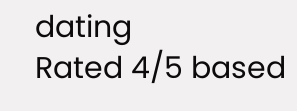dating
Rated 4/5 based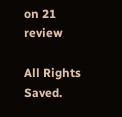on 21 review

All Rights Saved.